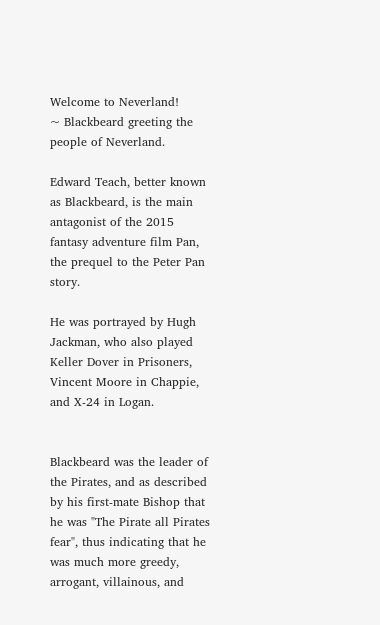Welcome to Neverland!
~ Blackbeard greeting the people of Neverland.

Edward Teach, better known as Blackbeard, is the main antagonist of the 2015 fantasy adventure film Pan, the prequel to the Peter Pan story.

He was portrayed by Hugh Jackman, who also played Keller Dover in Prisoners, Vincent Moore in Chappie, and X-24 in Logan.


Blackbeard was the leader of the Pirates, and as described by his first-mate Bishop that he was "The Pirate all Pirates fear", thus indicating that he was much more greedy, arrogant, villainous, and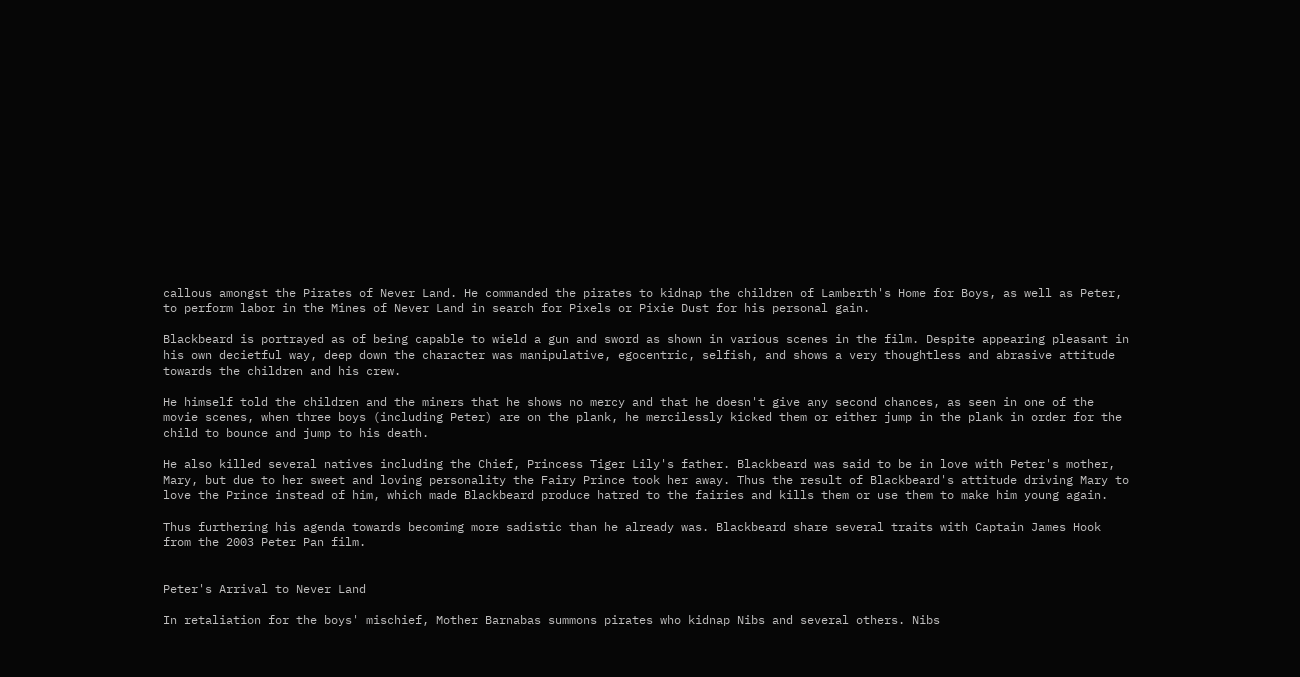callous amongst the Pirates of Never Land. He commanded the pirates to kidnap the children of Lamberth's Home for Boys, as well as Peter, to perform labor in the Mines of Never Land in search for Pixels or Pixie Dust for his personal gain.

Blackbeard is portrayed as of being capable to wield a gun and sword as shown in various scenes in the film. Despite appearing pleasant in his own decietful way, deep down the character was manipulative, egocentric, selfish, and shows a very thoughtless and abrasive attitude towards the children and his crew.

He himself told the children and the miners that he shows no mercy and that he doesn't give any second chances, as seen in one of the movie scenes, when three boys (including Peter) are on the plank, he mercilessly kicked them or either jump in the plank in order for the child to bounce and jump to his death.

He also killed several natives including the Chief, Princess Tiger Lily's father. Blackbeard was said to be in love with Peter's mother, Mary, but due to her sweet and loving personality the Fairy Prince took her away. Thus the result of Blackbeard's attitude driving Mary to love the Prince instead of him, which made Blackbeard produce hatred to the fairies and kills them or use them to make him young again.

Thus furthering his agenda towards becomimg more sadistic than he already was. Blackbeard share several traits with Captain James Hook from the 2003 Peter Pan film.


Peter's Arrival to Never Land

In retaliation for the boys' mischief, Mother Barnabas summons pirates who kidnap Nibs and several others. Nibs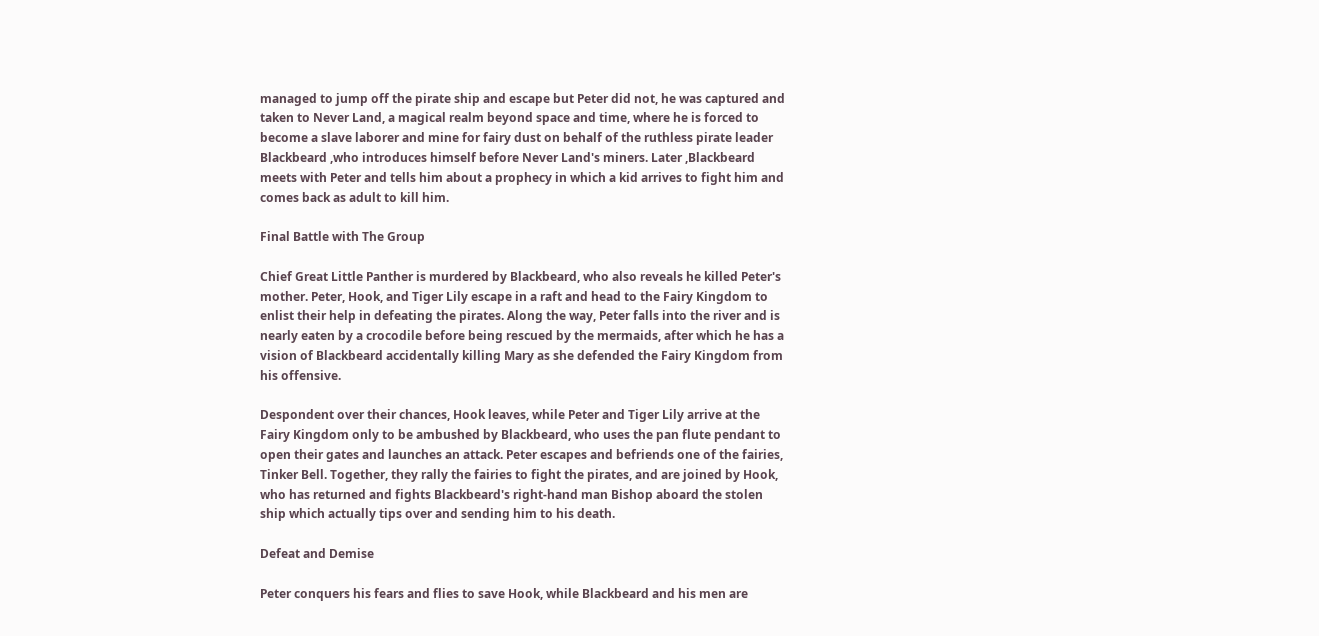managed to jump off the pirate ship and escape but Peter did not, he was captured and taken to Never Land, a magical realm beyond space and time, where he is forced to become a slave laborer and mine for fairy dust on behalf of the ruthless pirate leader Blackbeard ,who introduces himself before Never Land's miners. Later ,Blackbeard meets with Peter and tells him about a prophecy in which a kid arrives to fight him and comes back as adult to kill him.

Final Battle with The Group

Chief Great Little Panther is murdered by Blackbeard, who also reveals he killed Peter's mother. Peter, Hook, and Tiger Lily escape in a raft and head to the Fairy Kingdom to enlist their help in defeating the pirates. Along the way, Peter falls into the river and is nearly eaten by a crocodile before being rescued by the mermaids, after which he has a vision of Blackbeard accidentally killing Mary as she defended the Fairy Kingdom from his offensive.

Despondent over their chances, Hook leaves, while Peter and Tiger Lily arrive at the Fairy Kingdom only to be ambushed by Blackbeard, who uses the pan flute pendant to open their gates and launches an attack. Peter escapes and befriends one of the fairies, Tinker Bell. Together, they rally the fairies to fight the pirates, and are joined by Hook, who has returned and fights Blackbeard's right-hand man Bishop aboard the stolen ship which actually tips over and sending him to his death.

Defeat and Demise

Peter conquers his fears and flies to save Hook, while Blackbeard and his men are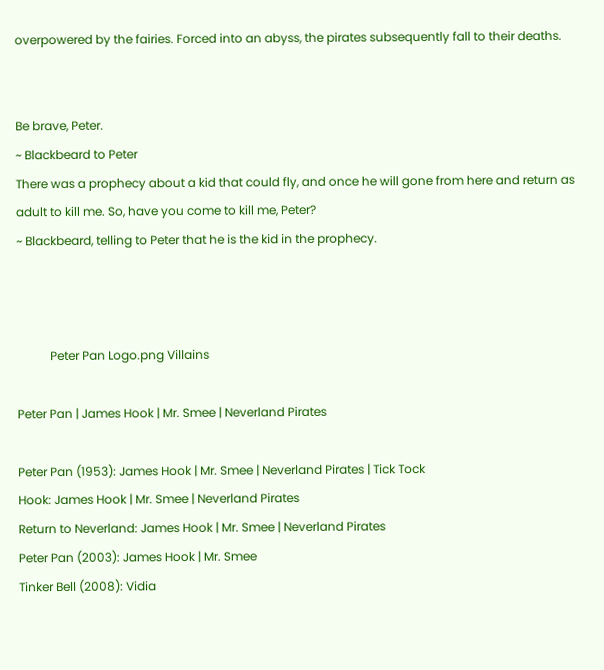overpowered by the fairies. Forced into an abyss, the pirates subsequently fall to their deaths.


Be brave, Peter.
~ Blackbeard to Peter
There was a prophecy about a kid that could fly, and once he will gone from here and return as adult to kill me. So, have you come to kill me, Peter?
~ Blackbeard, telling to Peter that he is the kid in the prophecy.



           Peter Pan Logo.png Villains

Peter Pan | James Hook | Mr. Smee | Neverland Pirates

Peter Pan (1953): James Hook | Mr. Smee | Neverland Pirates | Tick Tock
Hook: James Hook | Mr. Smee | Neverland Pirates
Return to Neverland: James Hook | Mr. Smee | Neverland Pirates
Peter Pan (2003): James Hook | Mr. Smee
Tinker Bell (2008): Vidia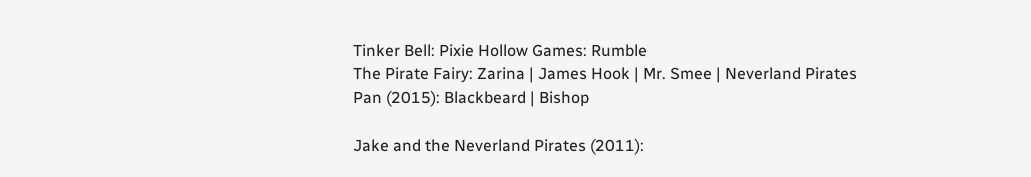Tinker Bell: Pixie Hollow Games: Rumble
The Pirate Fairy: Zarina | James Hook | Mr. Smee | Neverland Pirates
Pan (2015): Blackbeard | Bishop

Jake and the Neverland Pirates (2011):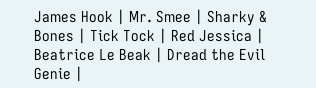James Hook | Mr. Smee | Sharky & Bones | Tick Tock | Red Jessica | Beatrice Le Beak | Dread the Evil Genie |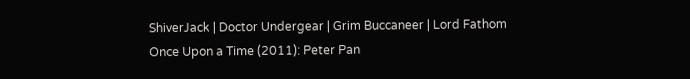ShiverJack | Doctor Undergear | Grim Buccaneer | Lord Fathom
Once Upon a Time (2011): Peter Pan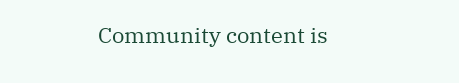Community content is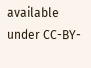available under CC-BY-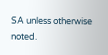SA unless otherwise noted.